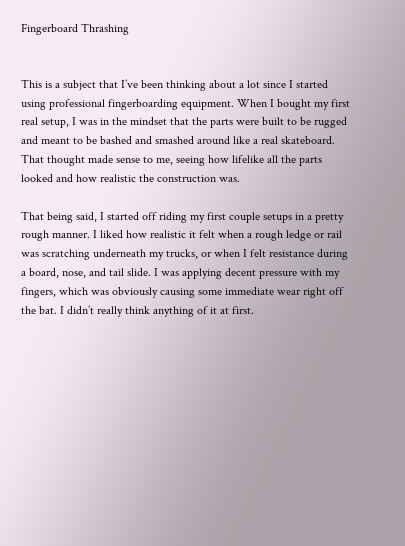Fingerboard Thrashing


This is a subject that I’ve been thinking about a lot since I started using professional fingerboarding equipment. When I bought my first real setup, I was in the mindset that the parts were built to be rugged and meant to be bashed and smashed around like a real skateboard. That thought made sense to me, seeing how lifelike all the parts looked and how realistic the construction was.

That being said, I started off riding my first couple setups in a pretty rough manner. I liked how realistic it felt when a rough ledge or rail was scratching underneath my trucks, or when I felt resistance during a board, nose, and tail slide. I was applying decent pressure with my fingers, which was obviously causing some immediate wear right off the bat. I didn’t really think anything of it at first.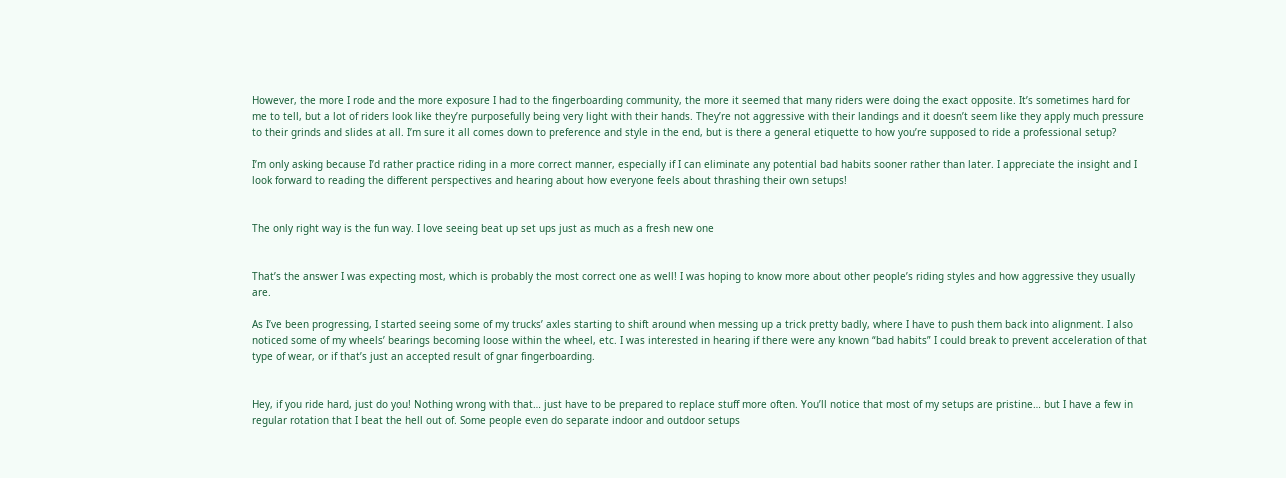However, the more I rode and the more exposure I had to the fingerboarding community, the more it seemed that many riders were doing the exact opposite. It’s sometimes hard for me to tell, but a lot of riders look like they’re purposefully being very light with their hands. They’re not aggressive with their landings and it doesn’t seem like they apply much pressure to their grinds and slides at all. I’m sure it all comes down to preference and style in the end, but is there a general etiquette to how you’re supposed to ride a professional setup?

I’m only asking because I’d rather practice riding in a more correct manner, especially if I can eliminate any potential bad habits sooner rather than later. I appreciate the insight and I look forward to reading the different perspectives and hearing about how everyone feels about thrashing their own setups!


The only right way is the fun way. I love seeing beat up set ups just as much as a fresh new one


That’s the answer I was expecting most, which is probably the most correct one as well! I was hoping to know more about other people’s riding styles and how aggressive they usually are.

As I’ve been progressing, I started seeing some of my trucks’ axles starting to shift around when messing up a trick pretty badly, where I have to push them back into alignment. I also noticed some of my wheels’ bearings becoming loose within the wheel, etc. I was interested in hearing if there were any known “bad habits” I could break to prevent acceleration of that type of wear, or if that’s just an accepted result of gnar fingerboarding.


Hey, if you ride hard, just do you! Nothing wrong with that… just have to be prepared to replace stuff more often. You’ll notice that most of my setups are pristine… but I have a few in regular rotation that I beat the hell out of. Some people even do separate indoor and outdoor setups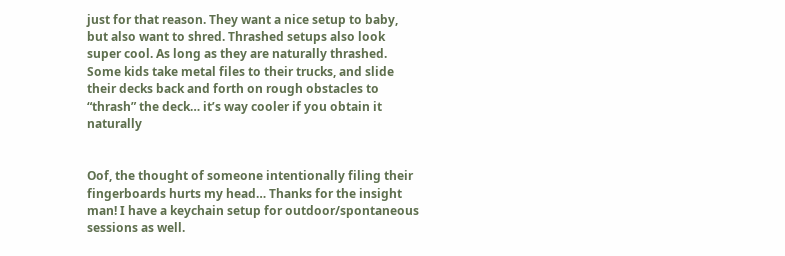just for that reason. They want a nice setup to baby, but also want to shred. Thrashed setups also look super cool. As long as they are naturally thrashed. Some kids take metal files to their trucks, and slide their decks back and forth on rough obstacles to “thrash” the deck… it’s way cooler if you obtain it naturally


Oof, the thought of someone intentionally filing their fingerboards hurts my head… Thanks for the insight man! I have a keychain setup for outdoor/spontaneous sessions as well.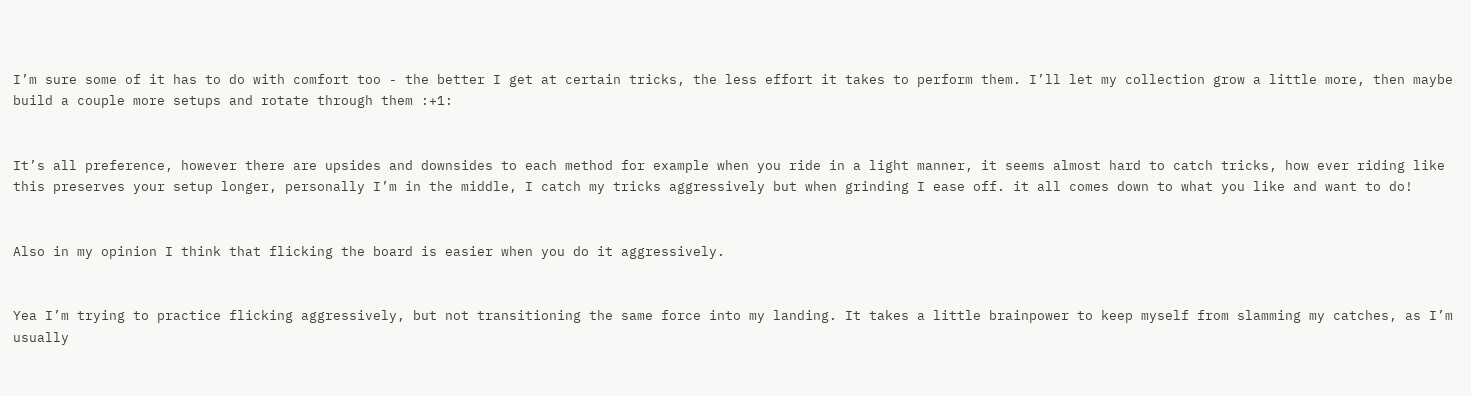I’m sure some of it has to do with comfort too - the better I get at certain tricks, the less effort it takes to perform them. I’ll let my collection grow a little more, then maybe build a couple more setups and rotate through them :+1:


It’s all preference, however there are upsides and downsides to each method for example when you ride in a light manner, it seems almost hard to catch tricks, how ever riding like this preserves your setup longer, personally I’m in the middle, I catch my tricks aggressively but when grinding I ease off. it all comes down to what you like and want to do!


Also in my opinion I think that flicking the board is easier when you do it aggressively.


Yea I’m trying to practice flicking aggressively, but not transitioning the same force into my landing. It takes a little brainpower to keep myself from slamming my catches, as I’m usually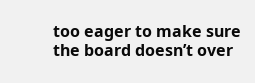too eager to make sure the board doesn’t over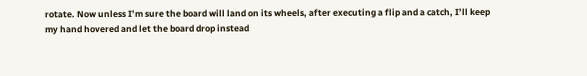rotate. Now unless I’m sure the board will land on its wheels, after executing a flip and a catch, I’ll keep my hand hovered and let the board drop instead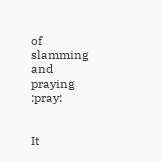of slamming and praying :pray:


It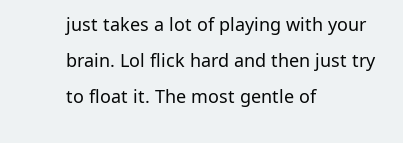just takes a lot of playing with your brain. Lol flick hard and then just try to float it. The most gentle of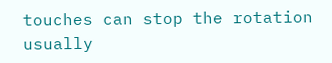touches can stop the rotation usually